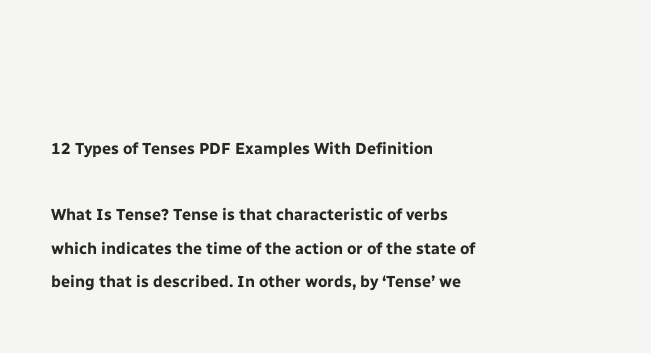12 Types of Tenses PDF Examples With Definition

What Is Tense? Tense is that characteristic of verbs which indicates the time of the action or of the state of being that is described. In other words, by ‘Tense’ we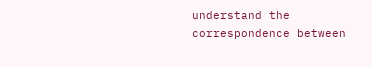understand the correspondence between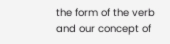the form of the verb and our concept of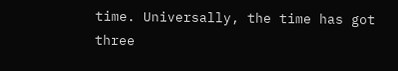time. Universally, the time has got three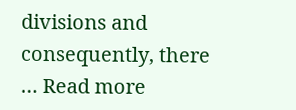divisions and consequently, there … Read more